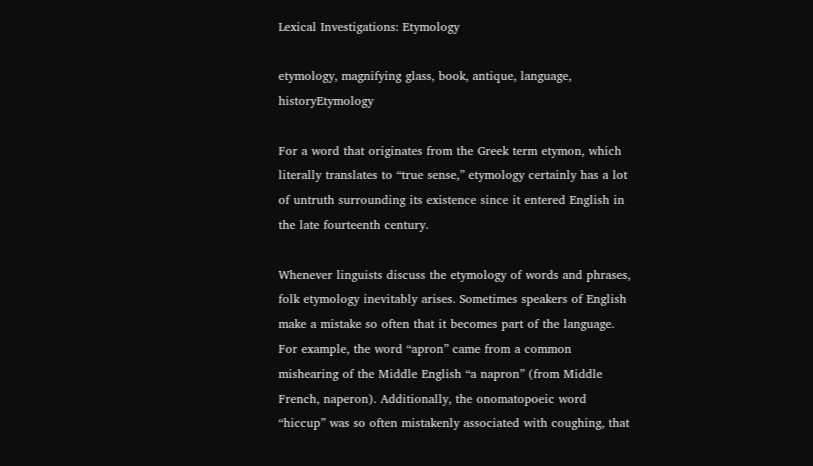Lexical Investigations: Etymology

etymology, magnifying glass, book, antique, language, historyEtymology

For a word that originates from the Greek term etymon, which literally translates to “true sense,” etymology certainly has a lot of untruth surrounding its existence since it entered English in the late fourteenth century.

Whenever linguists discuss the etymology of words and phrases, folk etymology inevitably arises. Sometimes speakers of English make a mistake so often that it becomes part of the language. For example, the word “apron” came from a common mishearing of the Middle English “a napron” (from Middle French, naperon). Additionally, the onomatopoeic word “hiccup” was so often mistakenly associated with coughing, that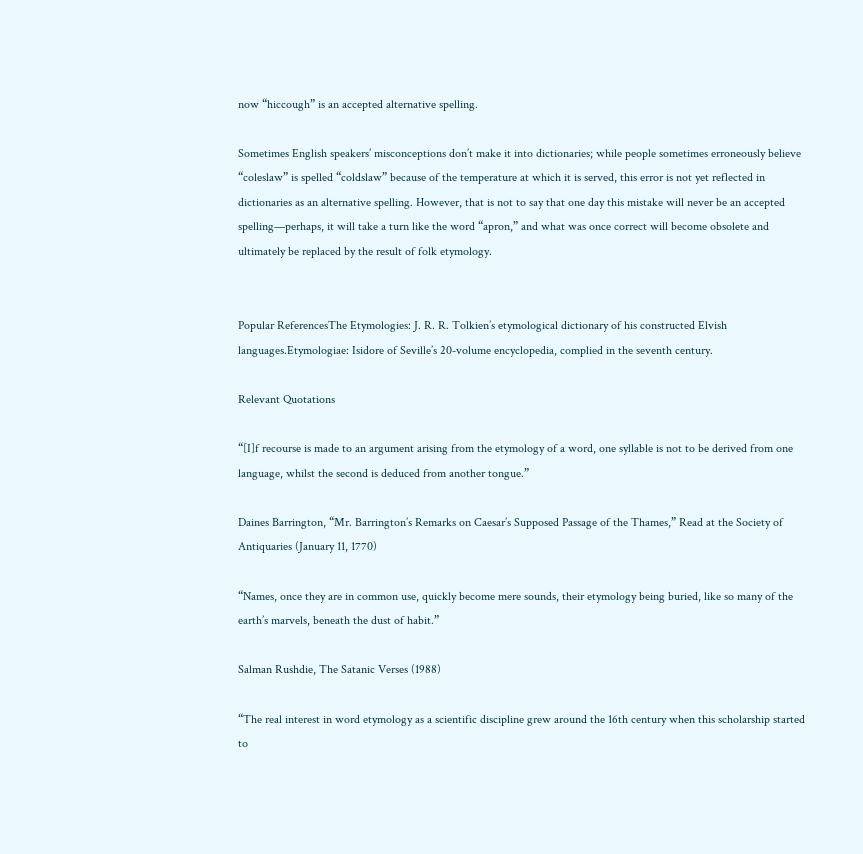now “hiccough” is an accepted alternative spelling.

Sometimes English speakers’ misconceptions don’t make it into dictionaries; while people sometimes erroneously believe “coleslaw” is spelled “coldslaw” because of the temperature at which it is served, this error is not yet reflected in dictionaries as an alternative spelling. However, that is not to say that one day this mistake will never be an accepted spelling—perhaps, it will take a turn like the word “apron,” and what was once correct will become obsolete and ultimately be replaced by the result of folk etymology.


Popular ReferencesThe Etymologies: J. R. R. Tolkien’s etymological dictionary of his constructed Elvish languages.Etymologiae: Isidore of Seville’s 20-volume encyclopedia, complied in the seventh century.

Relevant Quotations

“[I]f recourse is made to an argument arising from the etymology of a word, one syllable is not to be derived from one language, whilst the second is deduced from another tongue.”

Daines Barrington, “Mr. Barrington’s Remarks on Caesar’s Supposed Passage of the Thames,” Read at the Society of Antiquaries (January 11, 1770)

“Names, once they are in common use, quickly become mere sounds, their etymology being buried, like so many of the earth’s marvels, beneath the dust of habit.”

Salman Rushdie, The Satanic Verses (1988)

“The real interest in word etymology as a scientific discipline grew around the 16th century when this scholarship started to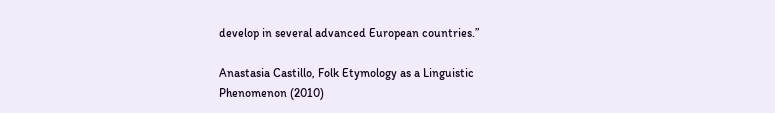develop in several advanced European countries.”

Anastasia Castillo, Folk Etymology as a Linguistic Phenomenon (2010)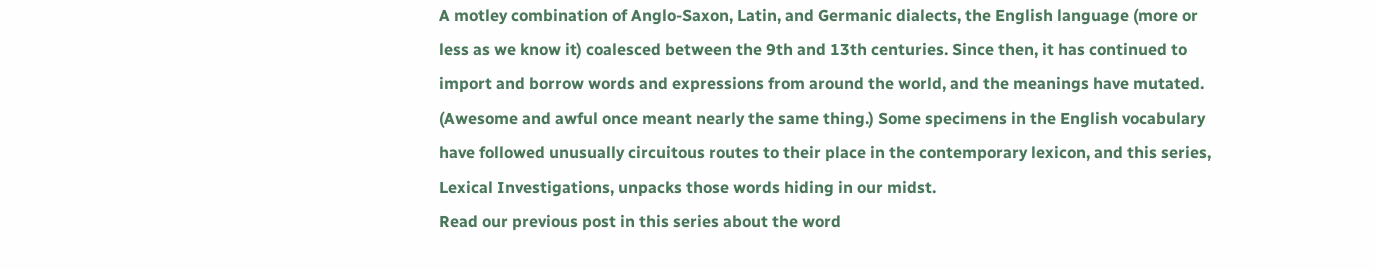A motley combination of Anglo-Saxon, Latin, and Germanic dialects, the English language (more or less as we know it) coalesced between the 9th and 13th centuries. Since then, it has continued to import and borrow words and expressions from around the world, and the meanings have mutated. (Awesome and awful once meant nearly the same thing.) Some specimens in the English vocabulary have followed unusually circuitous routes to their place in the contemporary lexicon, and this series, Lexical Investigations, unpacks those words hiding in our midst.
Read our previous post in this series about the word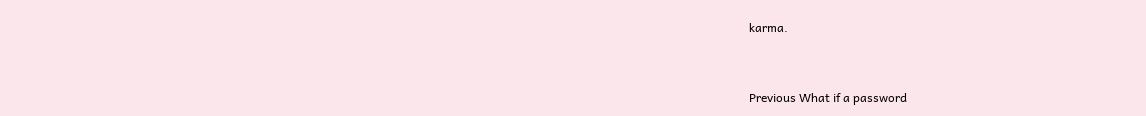karma.


Previous What if a password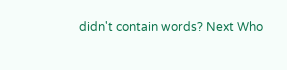didn't contain words? Next Who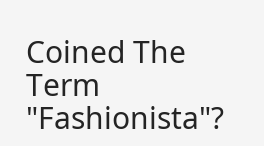Coined The Term "Fashionista"?